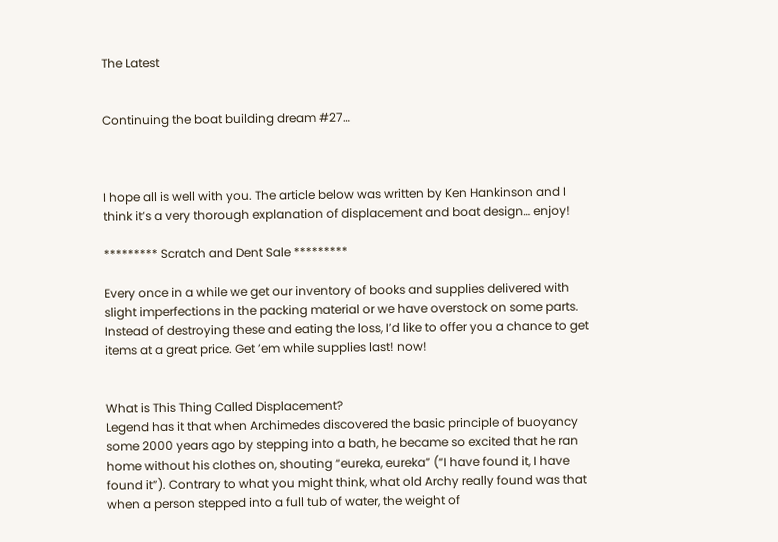The Latest


Continuing the boat building dream #27…



I hope all is well with you. The article below was written by Ken Hankinson and I think it’s a very thorough explanation of displacement and boat design… enjoy!

********* Scratch and Dent Sale *********

Every once in a while we get our inventory of books and supplies delivered with slight imperfections in the packing material or we have overstock on some parts. Instead of destroying these and eating the loss, I’d like to offer you a chance to get items at a great price. Get ’em while supplies last! now!


What is This Thing Called Displacement?
Legend has it that when Archimedes discovered the basic principle of buoyancy some 2000 years ago by stepping into a bath, he became so excited that he ran home without his clothes on, shouting “eureka, eureka” (“I have found it, I have found it”). Contrary to what you might think, what old Archy really found was that when a person stepped into a full tub of water, the weight of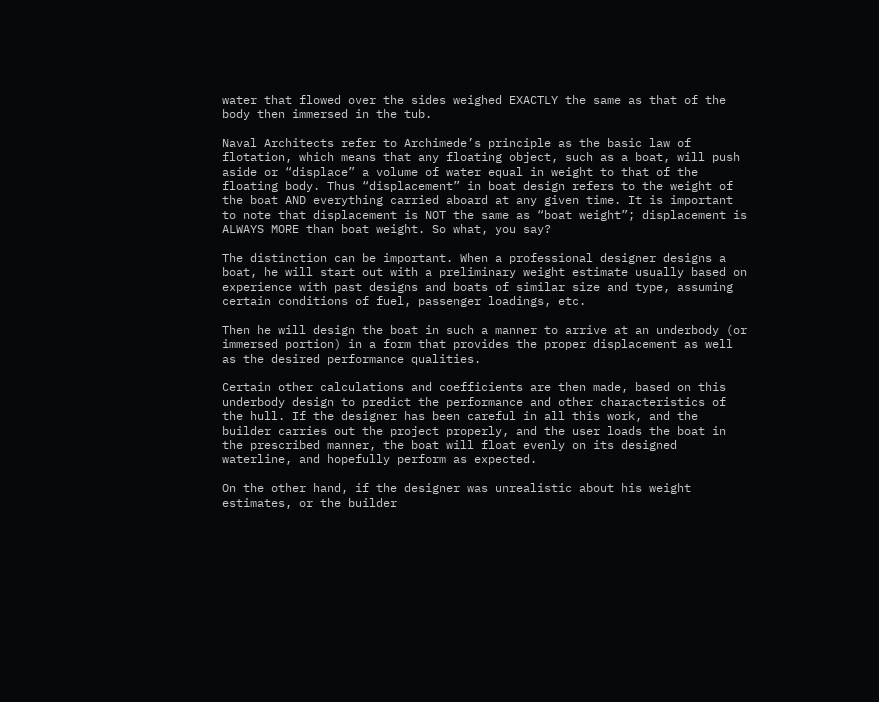water that flowed over the sides weighed EXACTLY the same as that of the body then immersed in the tub.

Naval Architects refer to Archimede’s principle as the basic law of flotation, which means that any floating object, such as a boat, will push aside or “displace” a volume of water equal in weight to that of the floating body. Thus “displacement” in boat design refers to the weight of the boat AND everything carried aboard at any given time. It is important to note that displacement is NOT the same as “boat weight”; displacement is ALWAYS MORE than boat weight. So what, you say?

The distinction can be important. When a professional designer designs a boat, he will start out with a preliminary weight estimate usually based on experience with past designs and boats of similar size and type, assuming certain conditions of fuel, passenger loadings, etc.

Then he will design the boat in such a manner to arrive at an underbody (or immersed portion) in a form that provides the proper displacement as well as the desired performance qualities.

Certain other calculations and coefficients are then made, based on this underbody design to predict the performance and other characteristics of the hull. If the designer has been careful in all this work, and the builder carries out the project properly, and the user loads the boat in the prescribed manner, the boat will float evenly on its designed waterline, and hopefully perform as expected.

On the other hand, if the designer was unrealistic about his weight estimates, or the builder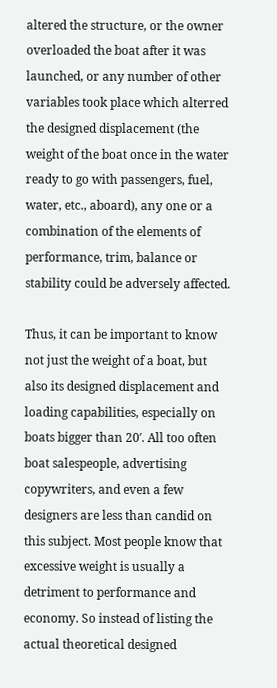altered the structure, or the owner overloaded the boat after it was launched, or any number of other variables took place which alterred the designed displacement (the weight of the boat once in the water ready to go with passengers, fuel, water, etc., aboard), any one or a combination of the elements of performance, trim, balance or stability could be adversely affected.

Thus, it can be important to know not just the weight of a boat, but also its designed displacement and loading capabilities, especially on boats bigger than 20′. All too often boat salespeople, advertising copywriters, and even a few designers are less than candid on this subject. Most people know that excessive weight is usually a detriment to performance and economy. So instead of listing the actual theoretical designed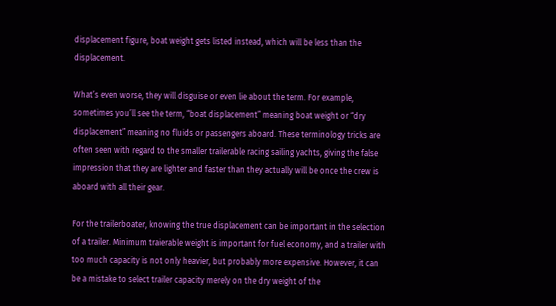displacement figure, boat weight gets listed instead, which will be less than the displacement.

What’s even worse, they will disguise or even lie about the term. For example, sometimes you’ll see the term, “boat displacement” meaning boat weight or “dry displacement” meaning no fluids or passengers aboard. These terminology tricks are often seen with regard to the smaller trailerable racing sailing yachts, giving the false impression that they are lighter and faster than they actually will be once the crew is aboard with all their gear.

For the trailerboater, knowing the true displacement can be important in the selection of a trailer. Minimum traierable weight is important for fuel economy, and a trailer with too much capacity is not only heavier, but probably more expensive. However, it can be a mistake to select trailer capacity merely on the dry weight of the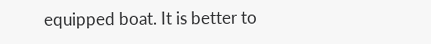equipped boat. It is better to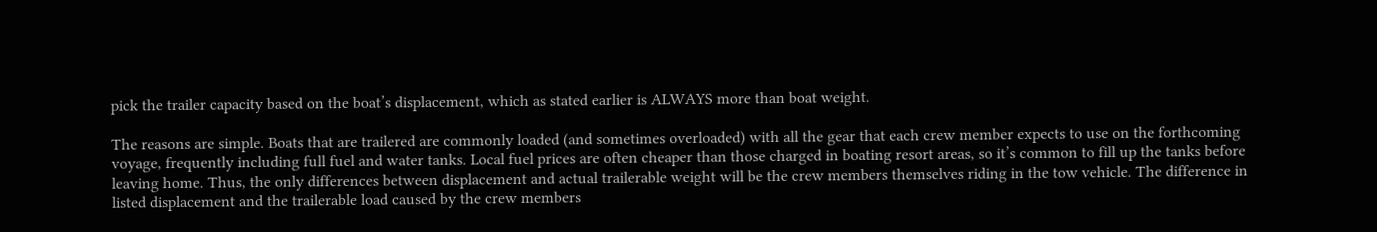pick the trailer capacity based on the boat’s displacement, which as stated earlier is ALWAYS more than boat weight.

The reasons are simple. Boats that are trailered are commonly loaded (and sometimes overloaded) with all the gear that each crew member expects to use on the forthcoming voyage, frequently including full fuel and water tanks. Local fuel prices are often cheaper than those charged in boating resort areas, so it’s common to fill up the tanks before leaving home. Thus, the only differences between displacement and actual trailerable weight will be the crew members themselves riding in the tow vehicle. The difference in listed displacement and the trailerable load caused by the crew members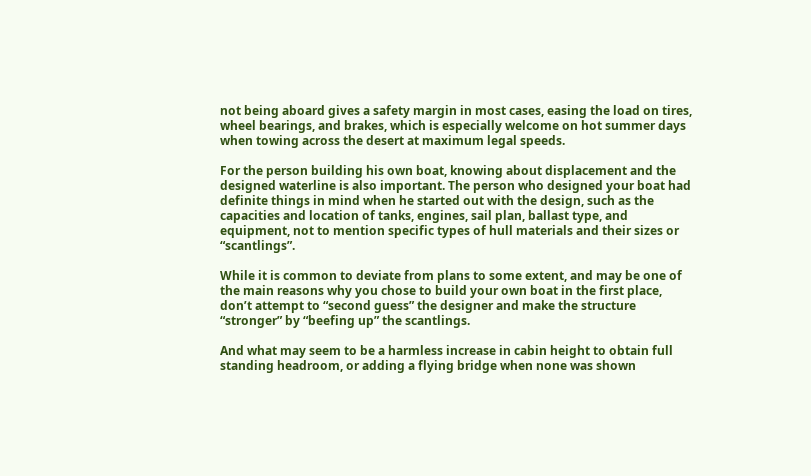not being aboard gives a safety margin in most cases, easing the load on tires, wheel bearings, and brakes, which is especially welcome on hot summer days when towing across the desert at maximum legal speeds.

For the person building his own boat, knowing about displacement and the designed waterline is also important. The person who designed your boat had definite things in mind when he started out with the design, such as the capacities and location of tanks, engines, sail plan, ballast type, and equipment, not to mention specific types of hull materials and their sizes or “scantlings”.

While it is common to deviate from plans to some extent, and may be one of the main reasons why you chose to build your own boat in the first place, don’t attempt to “second guess” the designer and make the structure “stronger” by “beefing up” the scantlings.

And what may seem to be a harmless increase in cabin height to obtain full standing headroom, or adding a flying bridge when none was shown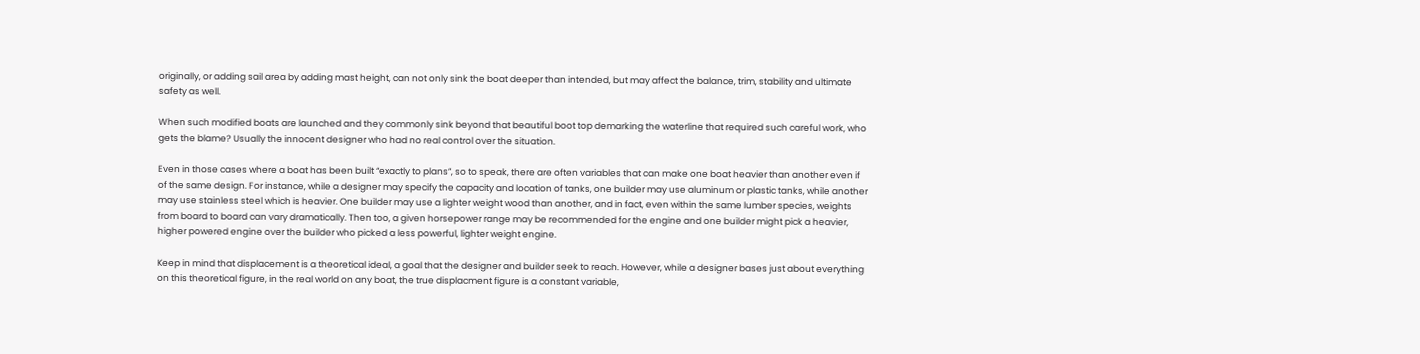originally, or adding sail area by adding mast height, can not only sink the boat deeper than intended, but may affect the balance, trim, stability and ultimate safety as well.

When such modified boats are launched and they commonly sink beyond that beautiful boot top demarking the waterline that required such careful work, who gets the blame? Usually the innocent designer who had no real control over the situation.

Even in those cases where a boat has been built “exactly to plans”, so to speak, there are often variables that can make one boat heavier than another even if of the same design. For instance, while a designer may specify the capacity and location of tanks, one builder may use aluminum or plastic tanks, while another may use stainless steel which is heavier. One builder may use a lighter weight wood than another, and in fact, even within the same lumber species, weights from board to board can vary dramatically. Then too, a given horsepower range may be recommended for the engine and one builder might pick a heavier, higher powered engine over the builder who picked a less powerful, lighter weight engine.

Keep in mind that displacement is a theoretical ideal, a goal that the designer and builder seek to reach. However, while a designer bases just about everything on this theoretical figure, in the real world on any boat, the true displacment figure is a constant variable,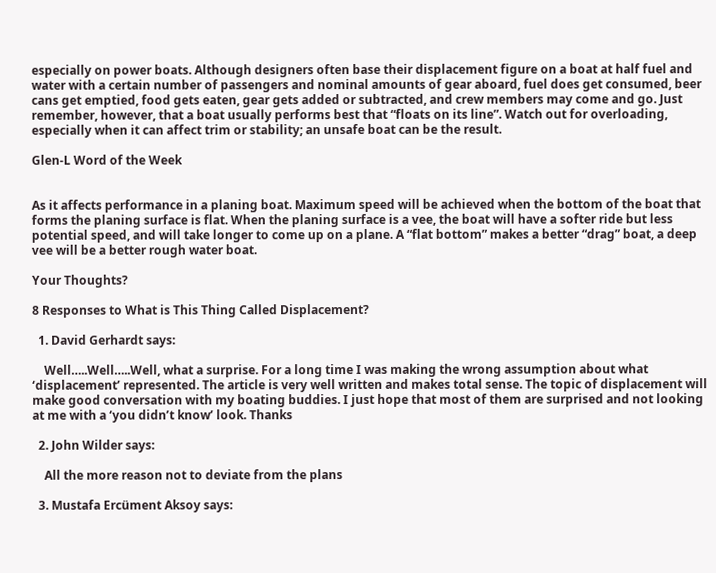especially on power boats. Although designers often base their displacement figure on a boat at half fuel and water with a certain number of passengers and nominal amounts of gear aboard, fuel does get consumed, beer cans get emptied, food gets eaten, gear gets added or subtracted, and crew members may come and go. Just remember, however, that a boat usually performs best that “floats on its line”. Watch out for overloading, especially when it can affect trim or stability; an unsafe boat can be the result.

Glen-L Word of the Week


As it affects performance in a planing boat. Maximum speed will be achieved when the bottom of the boat that forms the planing surface is flat. When the planing surface is a vee, the boat will have a softer ride but less potential speed, and will take longer to come up on a plane. A “flat bottom” makes a better “drag” boat, a deep vee will be a better rough water boat.

Your Thoughts?

8 Responses to What is This Thing Called Displacement?

  1. David Gerhardt says:

    Well…..Well…..Well, what a surprise. For a long time I was making the wrong assumption about what ‘displacement’ represented. The article is very well written and makes total sense. The topic of displacement will make good conversation with my boating buddies. I just hope that most of them are surprised and not looking at me with a ‘you didn’t know’ look. Thanks

  2. John Wilder says:

    All the more reason not to deviate from the plans

  3. Mustafa Ercüment Aksoy says: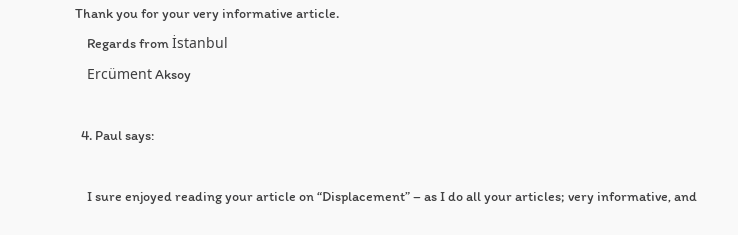Thank you for your very informative article.
    Regards from İstanbul
    Ercüment Aksoy

  4. Paul says:

    I sure enjoyed reading your article on “Displacement” – as I do all your articles; very informative, and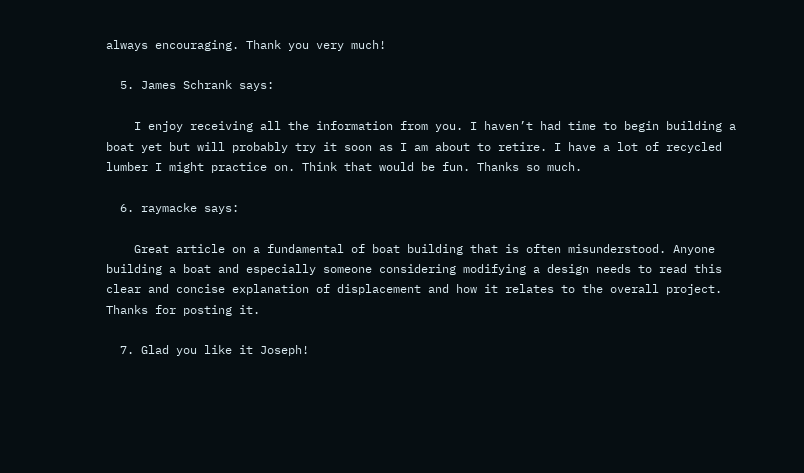always encouraging. Thank you very much!

  5. James Schrank says:

    I enjoy receiving all the information from you. I haven’t had time to begin building a boat yet but will probably try it soon as I am about to retire. I have a lot of recycled lumber I might practice on. Think that would be fun. Thanks so much.

  6. raymacke says:

    Great article on a fundamental of boat building that is often misunderstood. Anyone building a boat and especially someone considering modifying a design needs to read this clear and concise explanation of displacement and how it relates to the overall project. Thanks for posting it.

  7. Glad you like it Joseph!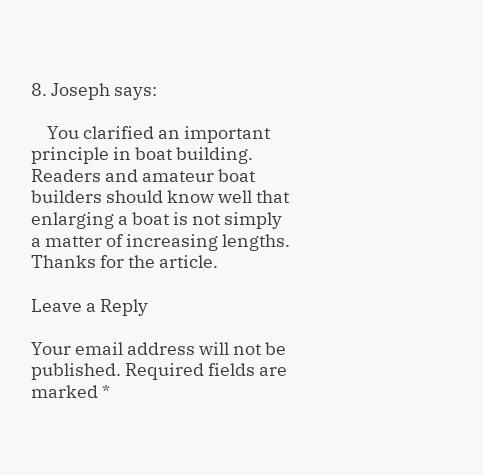8. Joseph says:

    You clarified an important principle in boat building. Readers and amateur boat builders should know well that enlarging a boat is not simply a matter of increasing lengths. Thanks for the article.

Leave a Reply

Your email address will not be published. Required fields are marked *